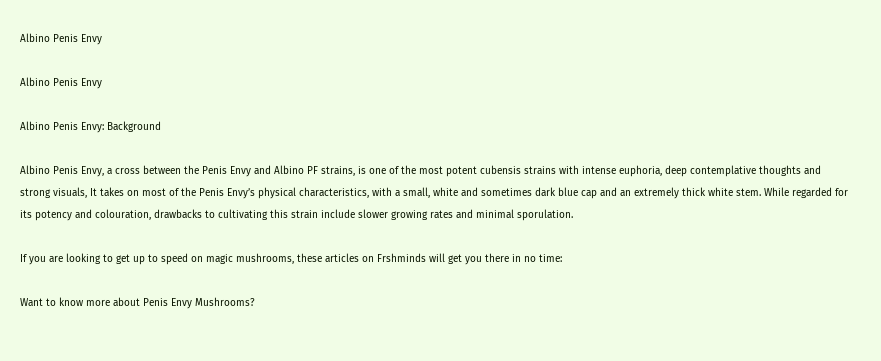Albino Penis Envy

Albino Penis Envy

Albino Penis Envy: Background

Albino Penis Envy, a cross between the Penis Envy and Albino PF strains, is one of the most potent cubensis strains with intense euphoria, deep contemplative thoughts and strong visuals, It takes on most of the Penis Envy’s physical characteristics, with a small, white and sometimes dark blue cap and an extremely thick white stem. While regarded for its potency and colouration, drawbacks to cultivating this strain include slower growing rates and minimal sporulation.

If you are looking to get up to speed on magic mushrooms, these articles on Frshminds will get you there in no time:

Want to know more about Penis Envy Mushrooms?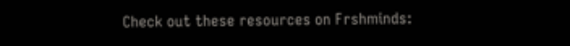Check out these resources on Frshminds: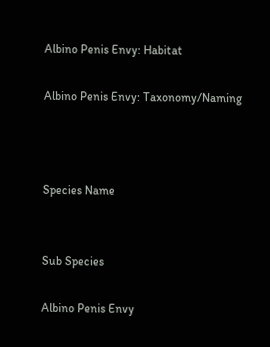Albino Penis Envy: Habitat

Albino Penis Envy: Taxonomy/Naming



Species Name


Sub Species

Albino Penis Envy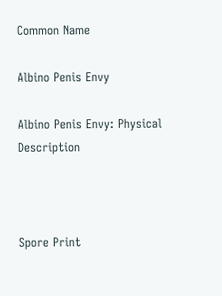Common Name

Albino Penis Envy

Albino Penis Envy: Physical Description



Spore Print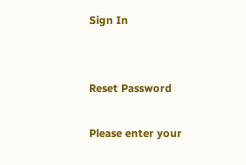Sign In


Reset Password

Please enter your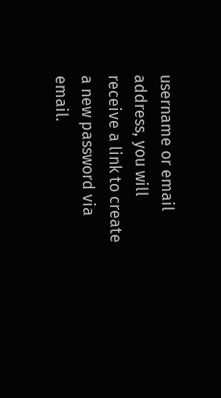username or email address, you will receive a link to create a new password via email.